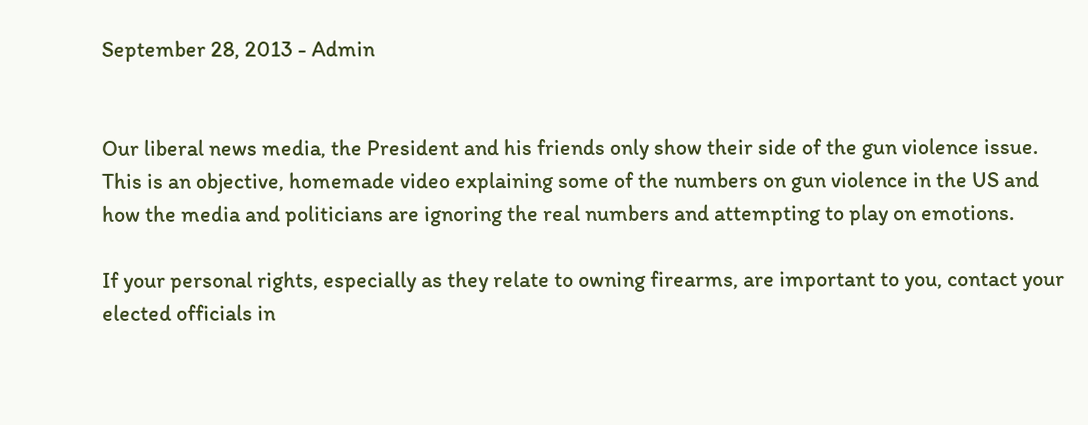September 28, 2013 - Admin


Our liberal news media, the President and his friends only show their side of the gun violence issue. This is an objective, homemade video explaining some of the numbers on gun violence in the US and how the media and politicians are ignoring the real numbers and attempting to play on emotions.

If your personal rights, especially as they relate to owning firearms, are important to you, contact your elected officials in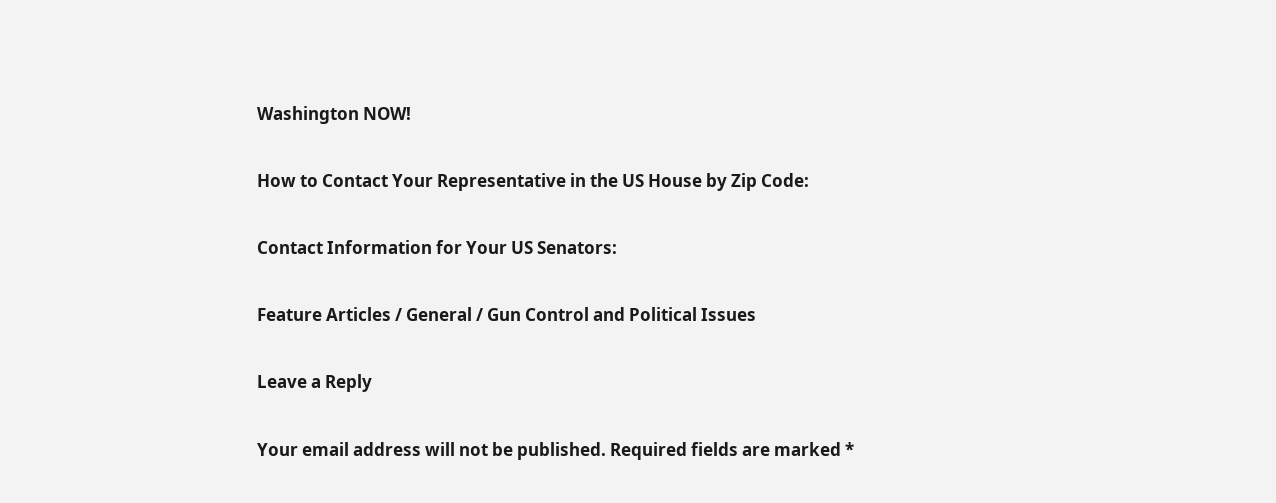Washington NOW!

How to Contact Your Representative in the US House by Zip Code:

Contact Information for Your US Senators:

Feature Articles / General / Gun Control and Political Issues

Leave a Reply

Your email address will not be published. Required fields are marked *